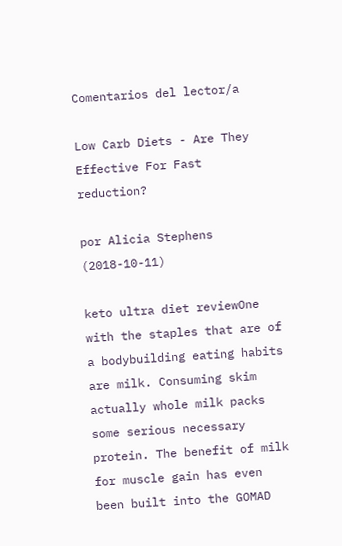Comentarios del lector/a

Low Carb Diets - Are They Effective For Fast reduction?

por Alicia Stephens (2018-10-11)

keto ultra diet reviewOne with the staples that are of a bodybuilding eating habits are milk. Consuming skim actually whole milk packs some serious necessary protein. The benefit of milk for muscle gain has even been built into the GOMAD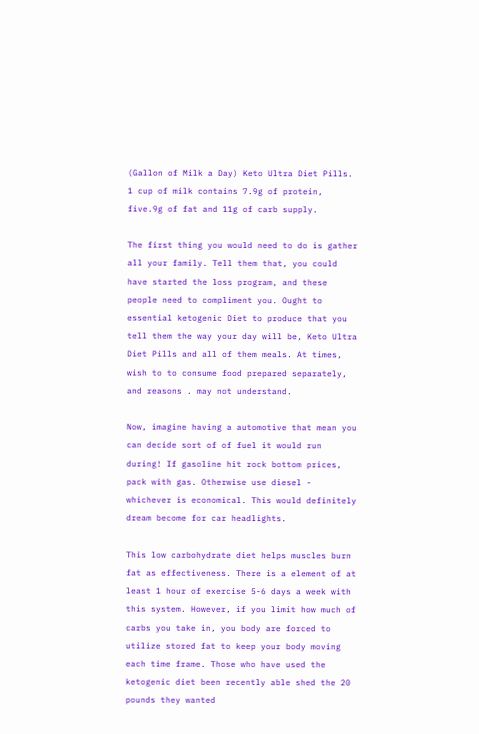(Gallon of Milk a Day) Keto Ultra Diet Pills. 1 cup of milk contains 7.9g of protein, five.9g of fat and 11g of carb supply.

The first thing you would need to do is gather all your family. Tell them that, you could have started the loss program, and these people need to compliment you. Ought to essential ketogenic Diet to produce that you tell them the way your day will be, Keto Ultra Diet Pills and all of them meals. At times, wish to to consume food prepared separately, and reasons . may not understand.

Now, imagine having a automotive that mean you can decide sort of of fuel it would run during! If gasoline hit rock bottom prices, pack with gas. Otherwise use diesel - whichever is economical. This would definitely dream become for car headlights.

This low carbohydrate diet helps muscles burn fat as effectiveness. There is a element of at least 1 hour of exercise 5-6 days a week with this system. However, if you limit how much of carbs you take in, you body are forced to utilize stored fat to keep your body moving each time frame. Those who have used the ketogenic diet been recently able shed the 20 pounds they wanted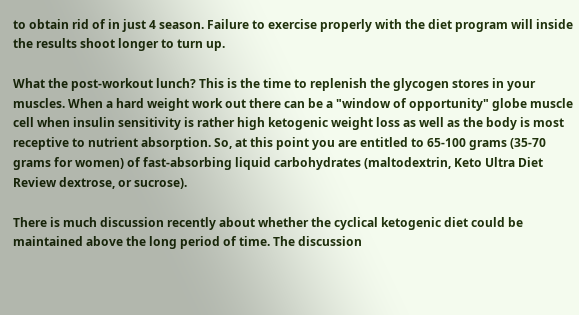to obtain rid of in just 4 season. Failure to exercise properly with the diet program will inside the results shoot longer to turn up.

What the post-workout lunch? This is the time to replenish the glycogen stores in your muscles. When a hard weight work out there can be a "window of opportunity" globe muscle cell when insulin sensitivity is rather high ketogenic weight loss as well as the body is most receptive to nutrient absorption. So, at this point you are entitled to 65-100 grams (35-70 grams for women) of fast-absorbing liquid carbohydrates (maltodextrin, Keto Ultra Diet Review dextrose, or sucrose).

There is much discussion recently about whether the cyclical ketogenic diet could be maintained above the long period of time. The discussion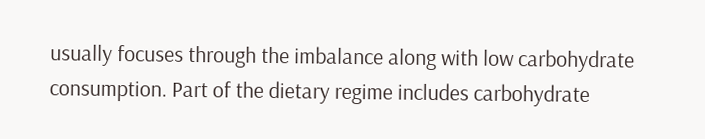usually focuses through the imbalance along with low carbohydrate consumption. Part of the dietary regime includes carbohydrate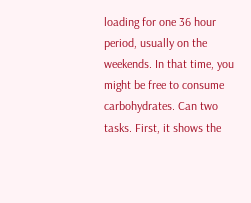loading for one 36 hour period, usually on the weekends. In that time, you might be free to consume carbohydrates. Can two tasks. First, it shows the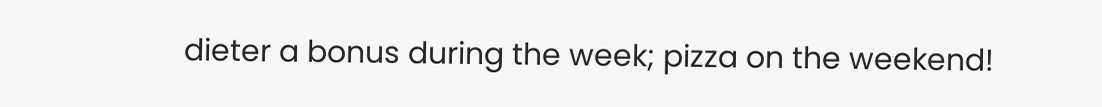dieter a bonus during the week; pizza on the weekend!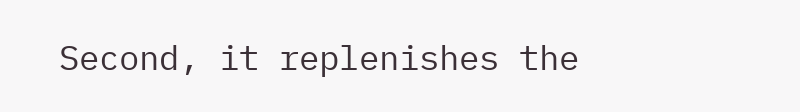Second, it replenishes the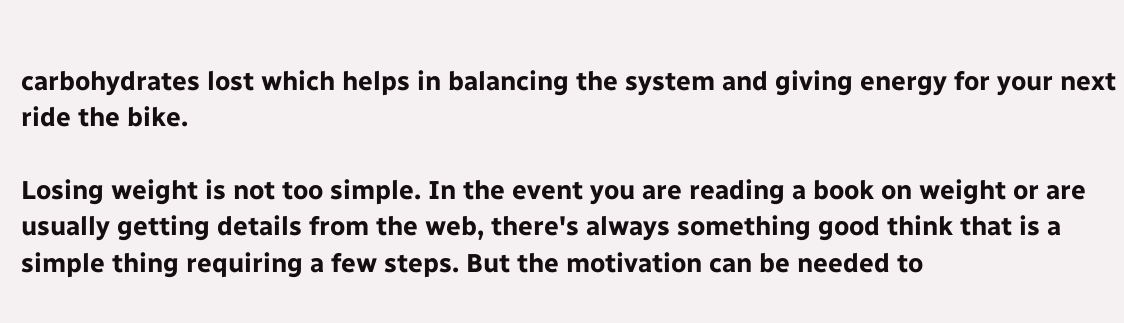carbohydrates lost which helps in balancing the system and giving energy for your next ride the bike.

Losing weight is not too simple. In the event you are reading a book on weight or are usually getting details from the web, there's always something good think that is a simple thing requiring a few steps. But the motivation can be needed to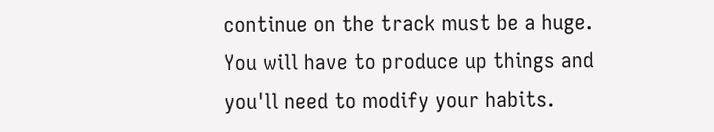continue on the track must be a huge. You will have to produce up things and you'll need to modify your habits.